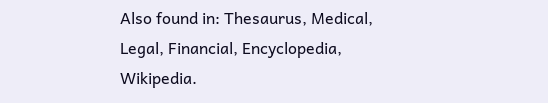Also found in: Thesaurus, Medical, Legal, Financial, Encyclopedia, Wikipedia.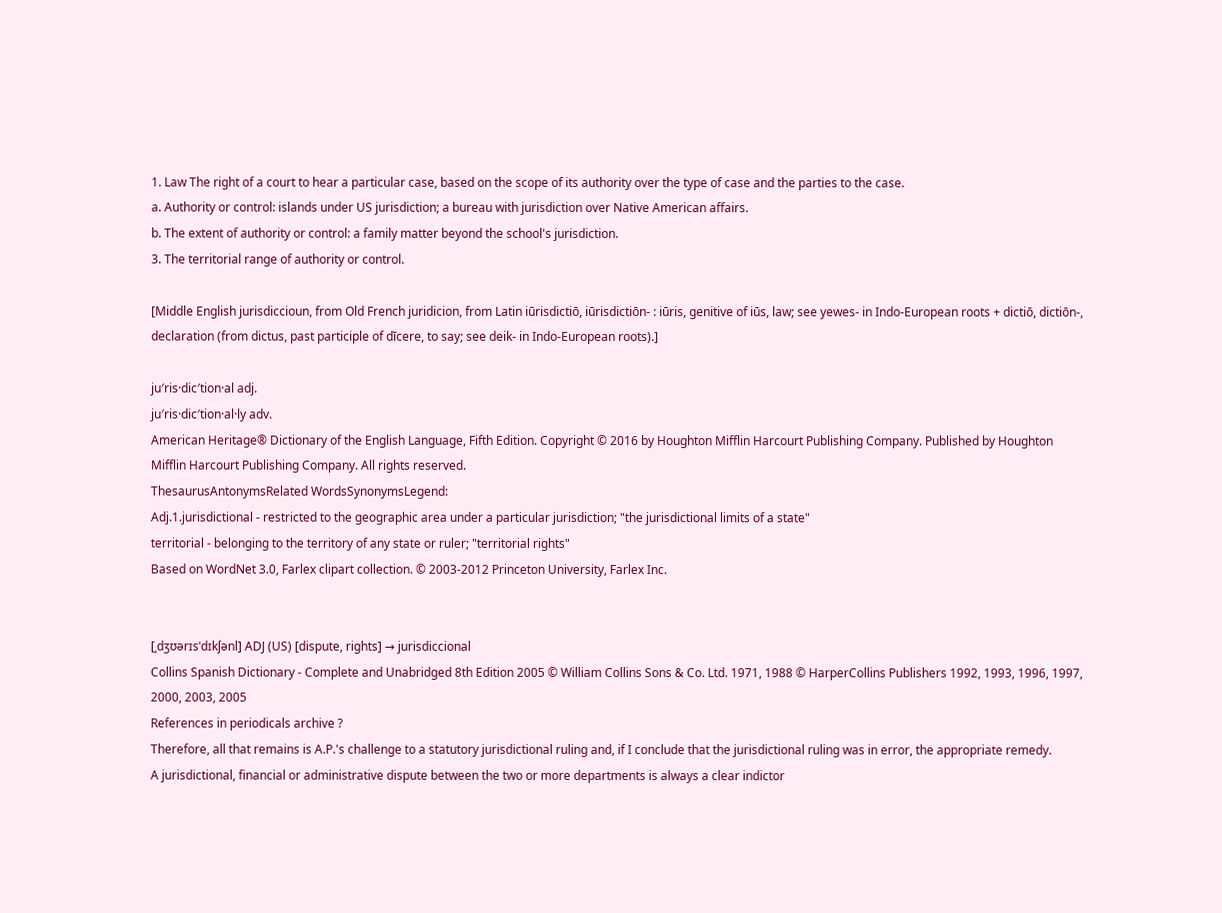1. Law The right of a court to hear a particular case, based on the scope of its authority over the type of case and the parties to the case.
a. Authority or control: islands under US jurisdiction; a bureau with jurisdiction over Native American affairs.
b. The extent of authority or control: a family matter beyond the school's jurisdiction.
3. The territorial range of authority or control.

[Middle English jurisdiccioun, from Old French juridicion, from Latin iūrisdictiō, iūrisdictiōn- : iūris, genitive of iūs, law; see yewes- in Indo-European roots + dictiō, dictiōn-, declaration (from dictus, past participle of dīcere, to say; see deik- in Indo-European roots).]

ju′ris·dic′tion·al adj.
ju′ris·dic′tion·al·ly adv.
American Heritage® Dictionary of the English Language, Fifth Edition. Copyright © 2016 by Houghton Mifflin Harcourt Publishing Company. Published by Houghton Mifflin Harcourt Publishing Company. All rights reserved.
ThesaurusAntonymsRelated WordsSynonymsLegend:
Adj.1.jurisdictional - restricted to the geographic area under a particular jurisdiction; "the jurisdictional limits of a state"
territorial - belonging to the territory of any state or ruler; "territorial rights"
Based on WordNet 3.0, Farlex clipart collection. © 2003-2012 Princeton University, Farlex Inc.


[ˌdʒʊərɪsˈdɪkʃənl] ADJ (US) [dispute, rights] → jurisdiccional
Collins Spanish Dictionary - Complete and Unabridged 8th Edition 2005 © William Collins Sons & Co. Ltd. 1971, 1988 © HarperCollins Publishers 1992, 1993, 1996, 1997, 2000, 2003, 2005
References in periodicals archive ?
Therefore, all that remains is A.P.'s challenge to a statutory jurisdictional ruling and, if I conclude that the jurisdictional ruling was in error, the appropriate remedy.
A jurisdictional, financial or administrative dispute between the two or more departments is always a clear indictor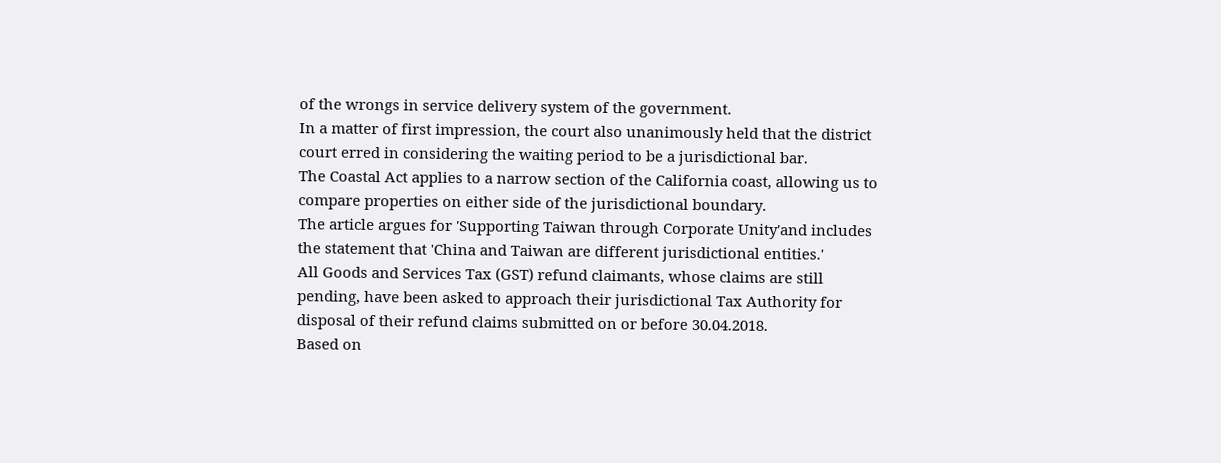of the wrongs in service delivery system of the government.
In a matter of first impression, the court also unanimously held that the district court erred in considering the waiting period to be a jurisdictional bar.
The Coastal Act applies to a narrow section of the California coast, allowing us to compare properties on either side of the jurisdictional boundary.
The article argues for 'Supporting Taiwan through Corporate Unity'and includes the statement that 'China and Taiwan are different jurisdictional entities.'
All Goods and Services Tax (GST) refund claimants, whose claims are still pending, have been asked to approach their jurisdictional Tax Authority for disposal of their refund claims submitted on or before 30.04.2018.
Based on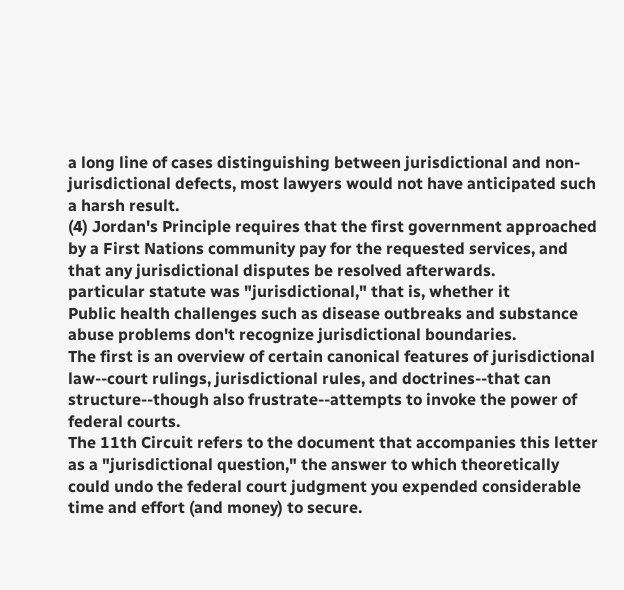a long line of cases distinguishing between jurisdictional and non-jurisdictional defects, most lawyers would not have anticipated such a harsh result.
(4) Jordan's Principle requires that the first government approached by a First Nations community pay for the requested services, and that any jurisdictional disputes be resolved afterwards.
particular statute was "jurisdictional," that is, whether it
Public health challenges such as disease outbreaks and substance abuse problems don't recognize jurisdictional boundaries.
The first is an overview of certain canonical features of jurisdictional law--court rulings, jurisdictional rules, and doctrines--that can structure--though also frustrate--attempts to invoke the power of federal courts.
The 11th Circuit refers to the document that accompanies this letter as a "jurisdictional question," the answer to which theoretically could undo the federal court judgment you expended considerable time and effort (and money) to secure.